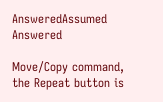AnsweredAssumed Answered

Move/Copy command, the Repeat button is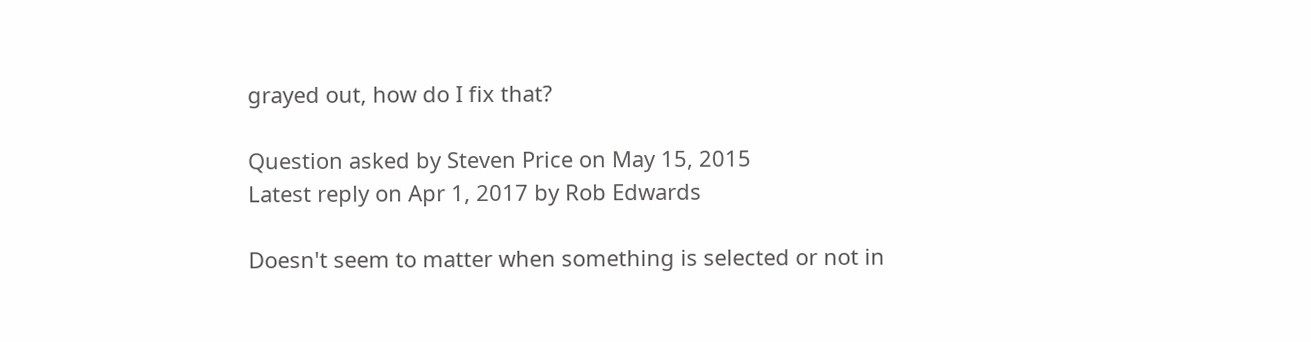grayed out, how do I fix that?

Question asked by Steven Price on May 15, 2015
Latest reply on Apr 1, 2017 by Rob Edwards

Doesn't seem to matter when something is selected or not in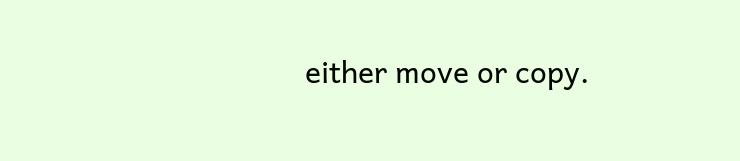either move or copy.